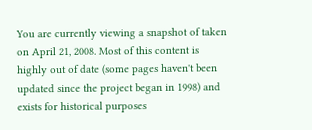You are currently viewing a snapshot of taken on April 21, 2008. Most of this content is highly out of date (some pages haven't been updated since the project began in 1998) and exists for historical purposes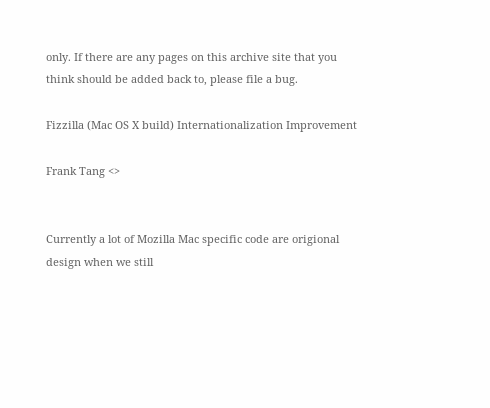only. If there are any pages on this archive site that you think should be added back to, please file a bug.

Fizzilla (Mac OS X build) Internationalization Improvement

Frank Tang <>


Currently a lot of Mozilla Mac specific code are origional design when we still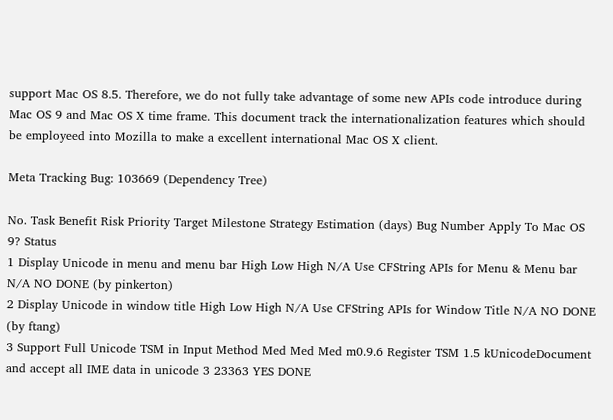support Mac OS 8.5. Therefore, we do not fully take advantage of some new APIs code introduce during Mac OS 9 and Mac OS X time frame. This document track the internationalization features which should be employeed into Mozilla to make a excellent international Mac OS X client.

Meta Tracking Bug: 103669 (Dependency Tree)

No. Task Benefit Risk Priority Target Milestone Strategy Estimation (days) Bug Number Apply To Mac OS 9? Status
1 Display Unicode in menu and menu bar High Low High N/A Use CFString APIs for Menu & Menu bar N/A NO DONE (by pinkerton)
2 Display Unicode in window title High Low High N/A Use CFString APIs for Window Title N/A NO DONE (by ftang)
3 Support Full Unicode TSM in Input Method Med Med Med m0.9.6 Register TSM 1.5 kUnicodeDocument and accept all IME data in unicode 3 23363 YES DONE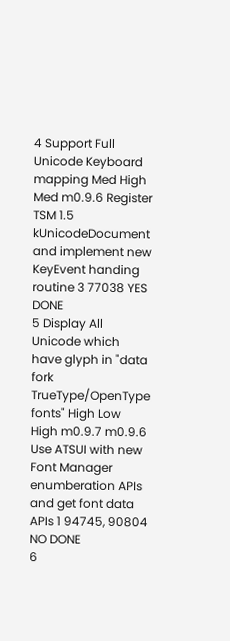4 Support Full Unicode Keyboard mapping Med High Med m0.9.6 Register TSM 1.5 kUnicodeDocument and implement new KeyEvent handing routine 3 77038 YES DONE
5 Display All Unicode which have glyph in "data fork TrueType/OpenType fonts" High Low High m0.9.7 m0.9.6 Use ATSUI with new Font Manager enumberation APIs and get font data APIs 1 94745, 90804 NO DONE
6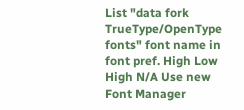List "data fork TrueType/OpenType fonts" font name in font pref. High Low High N/A Use new Font Manager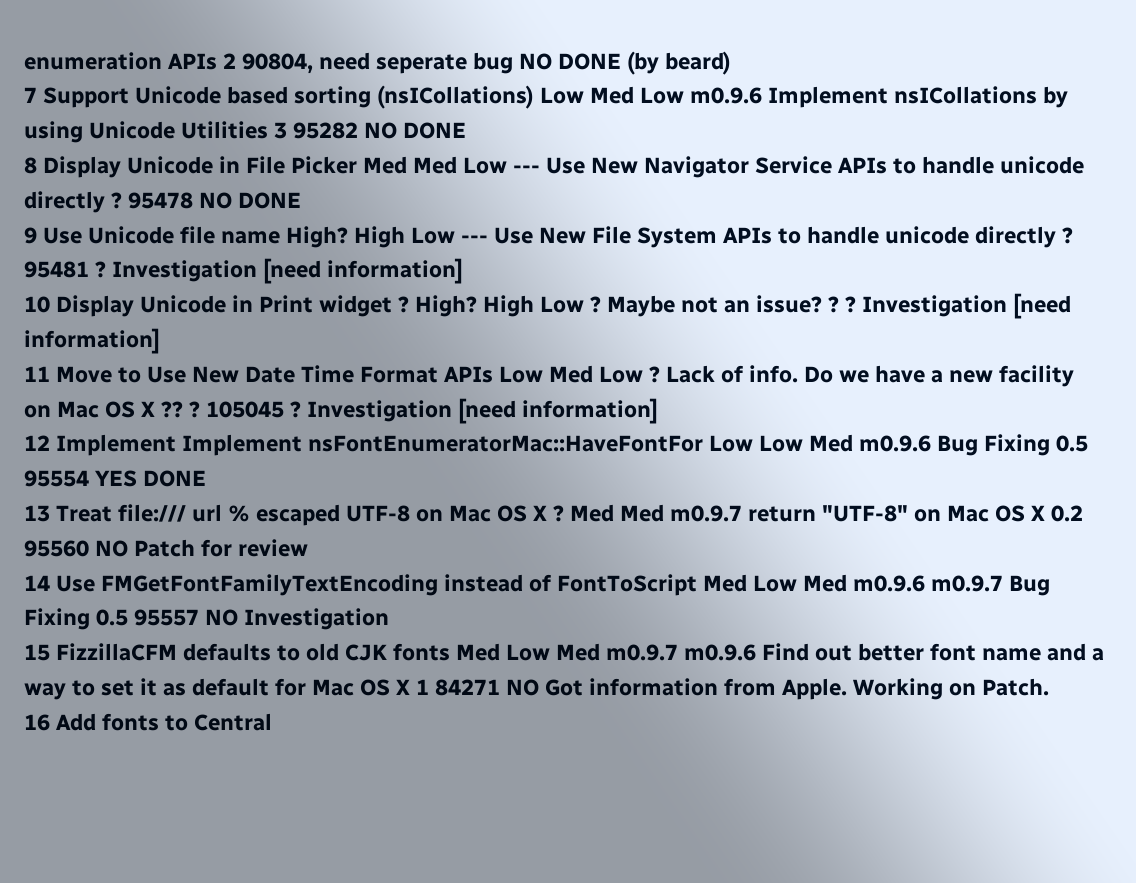enumeration APIs 2 90804, need seperate bug NO DONE (by beard)
7 Support Unicode based sorting (nsICollations) Low Med Low m0.9.6 Implement nsICollations by using Unicode Utilities 3 95282 NO DONE
8 Display Unicode in File Picker Med Med Low --- Use New Navigator Service APIs to handle unicode directly ? 95478 NO DONE
9 Use Unicode file name High? High Low --- Use New File System APIs to handle unicode directly ? 95481 ? Investigation [need information]
10 Display Unicode in Print widget ? High? High Low ? Maybe not an issue? ? ? Investigation [need information]
11 Move to Use New Date Time Format APIs Low Med Low ? Lack of info. Do we have a new facility on Mac OS X ?? ? 105045 ? Investigation [need information]
12 Implement Implement nsFontEnumeratorMac::HaveFontFor Low Low Med m0.9.6 Bug Fixing 0.5 95554 YES DONE
13 Treat file:/// url % escaped UTF-8 on Mac OS X ? Med Med m0.9.7 return "UTF-8" on Mac OS X 0.2 95560 NO Patch for review
14 Use FMGetFontFamilyTextEncoding instead of FontToScript Med Low Med m0.9.6 m0.9.7 Bug Fixing 0.5 95557 NO Investigation
15 FizzillaCFM defaults to old CJK fonts Med Low Med m0.9.7 m0.9.6 Find out better font name and a way to set it as default for Mac OS X 1 84271 NO Got information from Apple. Working on Patch.
16 Add fonts to Central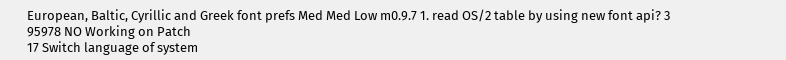European, Baltic, Cyrillic and Greek font prefs Med Med Low m0.9.7 1. read OS/2 table by using new font api? 3 95978 NO Working on Patch
17 Switch language of system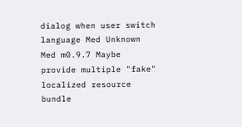dialog when user switch language Med Unknown Med m0.9.7 Maybe provide multiple "fake" localized resource bundle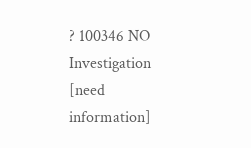? 100346 NO Investigation [need information]